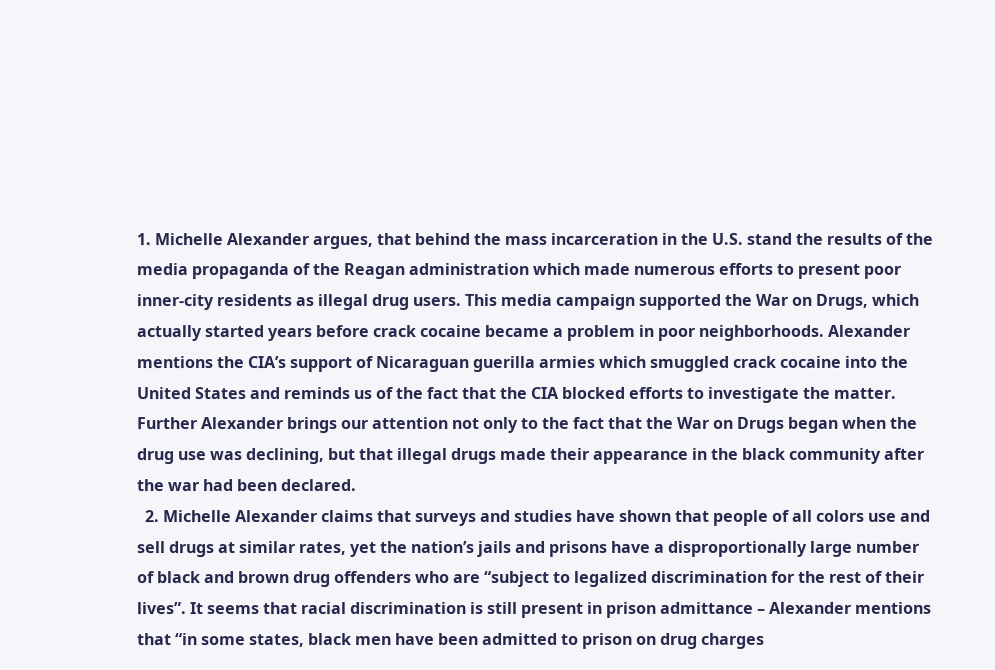1. Michelle Alexander argues, that behind the mass incarceration in the U.S. stand the results of the media propaganda of the Reagan administration which made numerous efforts to present poor inner-city residents as illegal drug users. This media campaign supported the War on Drugs, which actually started years before crack cocaine became a problem in poor neighborhoods. Alexander mentions the CIA’s support of Nicaraguan guerilla armies which smuggled crack cocaine into the United States and reminds us of the fact that the CIA blocked efforts to investigate the matter. Further Alexander brings our attention not only to the fact that the War on Drugs began when the drug use was declining, but that illegal drugs made their appearance in the black community after the war had been declared.
  2. Michelle Alexander claims that surveys and studies have shown that people of all colors use and sell drugs at similar rates, yet the nation’s jails and prisons have a disproportionally large number of black and brown drug offenders who are “subject to legalized discrimination for the rest of their lives”. It seems that racial discrimination is still present in prison admittance – Alexander mentions that “in some states, black men have been admitted to prison on drug charges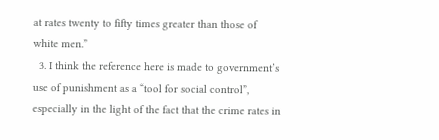at rates twenty to fifty times greater than those of white men.”
  3. I think the reference here is made to government’s use of punishment as a “tool for social control”, especially in the light of the fact that the crime rates in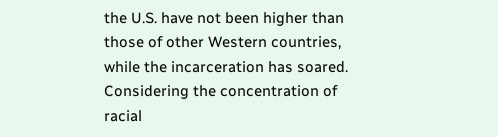the U.S. have not been higher than those of other Western countries, while the incarceration has soared. Considering the concentration of racial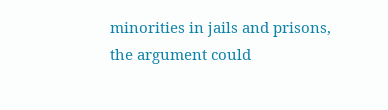minorities in jails and prisons, the argument could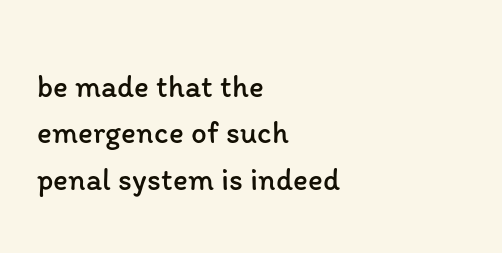be made that the emergence of such penal system is indeed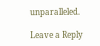unparalleled.

Leave a Reply